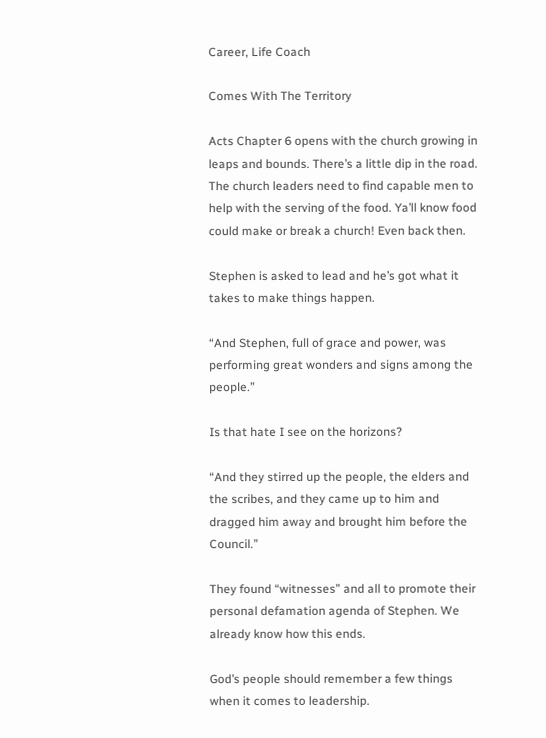Career, Life Coach

Comes With The Territory

Acts Chapter 6 opens with the church growing in leaps and bounds. There’s a little dip in the road. The church leaders need to find capable men to help with the serving of the food. Ya’ll know food could make or break a church! Even back then.

Stephen is asked to lead and he’s got what it takes to make things happen.

“And Stephen, full of grace and power, was performing great wonders and signs among the people.”

Is that hate I see on the horizons?

“And they stirred up the people, the elders and the scribes, and they came up to him and dragged him away and brought him before the Council.”

They found “witnesses” and all to promote their personal defamation agenda of Stephen. We already know how this ends.

God’s people should remember a few things when it comes to leadership.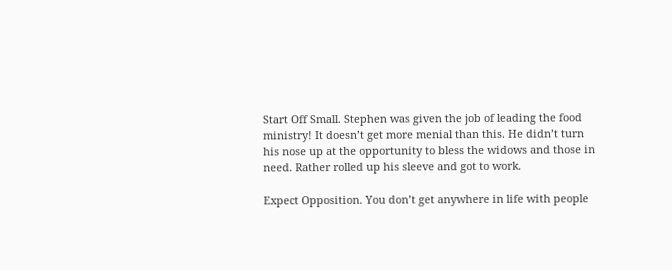Start Off Small. Stephen was given the job of leading the food ministry! It doesn’t get more menial than this. He didn’t turn his nose up at the opportunity to bless the widows and those in need. Rather rolled up his sleeve and got to work.

Expect Opposition. You don’t get anywhere in life with people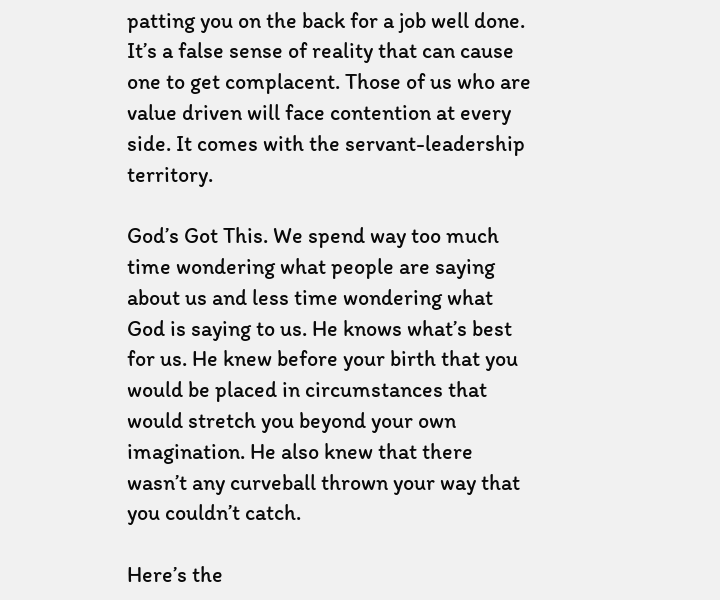patting you on the back for a job well done. It’s a false sense of reality that can cause one to get complacent. Those of us who are value driven will face contention at every side. It comes with the servant-leadership territory.

God’s Got This. We spend way too much time wondering what people are saying about us and less time wondering what God is saying to us. He knows what’s best for us. He knew before your birth that you would be placed in circumstances that would stretch you beyond your own imagination. He also knew that there wasn’t any curveball thrown your way that you couldn’t catch.

Here’s the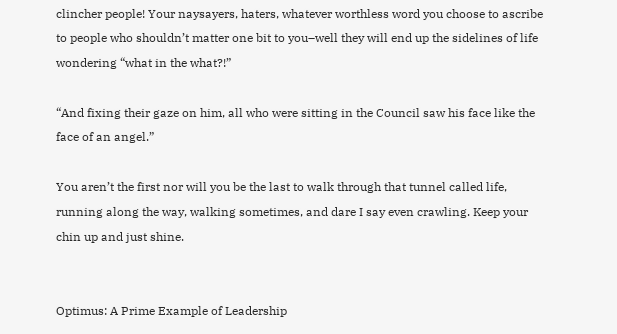clincher people! Your naysayers, haters, whatever worthless word you choose to ascribe to people who shouldn’t matter one bit to you–well they will end up the sidelines of life wondering “what in the what?!”

“And fixing their gaze on him, all who were sitting in the Council saw his face like the face of an angel.”

You aren’t the first nor will you be the last to walk through that tunnel called life, running along the way, walking sometimes, and dare I say even crawling. Keep your chin up and just shine.


Optimus: A Prime Example of Leadership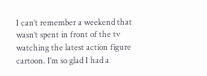I can’t remember a weekend that wasn’t spent in front of the tv watching the latest action figure cartoon. I’m so glad I had a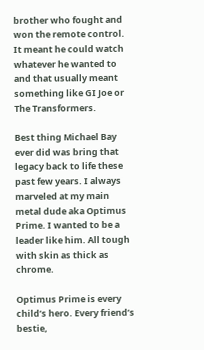brother who fought and won the remote control. It meant he could watch whatever he wanted to and that usually meant something like GI Joe or The Transformers.

Best thing Michael Bay ever did was bring that legacy back to life these past few years. I always marveled at my main metal dude aka Optimus Prime. I wanted to be a leader like him. All tough with skin as thick as chrome.

Optimus Prime is every child’s hero. Every friend’s bestie,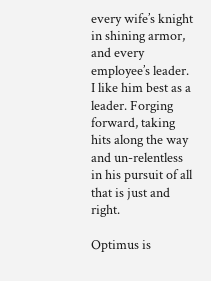every wife’s knight in shining armor, and every employee’s leader. I like him best as a leader. Forging forward, taking hits along the way and un-relentless in his pursuit of all that is just and right.

Optimus is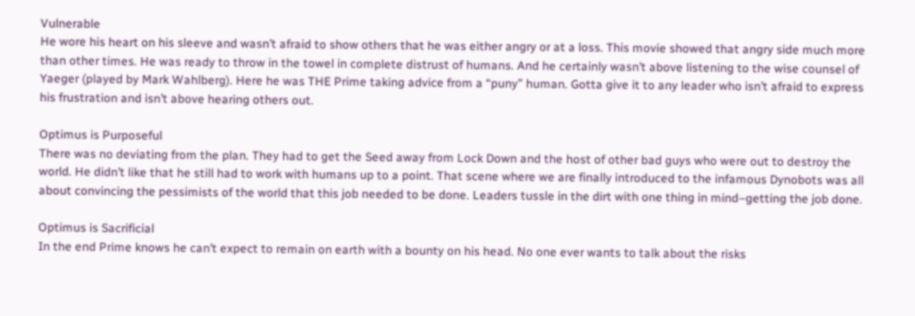Vulnerable
He wore his heart on his sleeve and wasn’t afraid to show others that he was either angry or at a loss. This movie showed that angry side much more than other times. He was ready to throw in the towel in complete distrust of humans. And he certainly wasn’t above listening to the wise counsel of Yaeger (played by Mark Wahlberg). Here he was THE Prime taking advice from a “puny” human. Gotta give it to any leader who isn’t afraid to express his frustration and isn’t above hearing others out.

Optimus is Purposeful
There was no deviating from the plan. They had to get the Seed away from Lock Down and the host of other bad guys who were out to destroy the world. He didn’t like that he still had to work with humans up to a point. That scene where we are finally introduced to the infamous Dynobots was all about convincing the pessimists of the world that this job needed to be done. Leaders tussle in the dirt with one thing in mind–getting the job done.

Optimus is Sacrificial
In the end Prime knows he can’t expect to remain on earth with a bounty on his head. No one ever wants to talk about the risks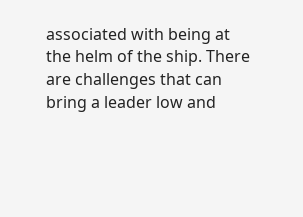associated with being at the helm of the ship. There are challenges that can bring a leader low and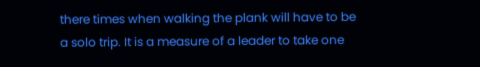there times when walking the plank will have to be a solo trip. It is a measure of a leader to take one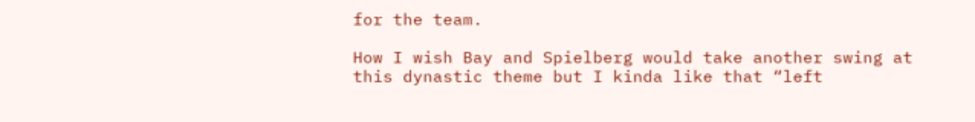for the team.

How I wish Bay and Spielberg would take another swing at this dynastic theme but I kinda like that “left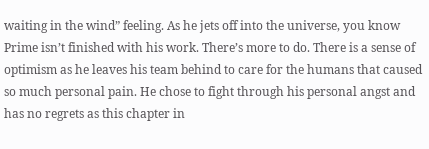waiting in the wind” feeling. As he jets off into the universe, you know Prime isn’t finished with his work. There’s more to do. There is a sense of optimism as he leaves his team behind to care for the humans that caused so much personal pain. He chose to fight through his personal angst and has no regrets as this chapter in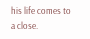his life comes to a close.